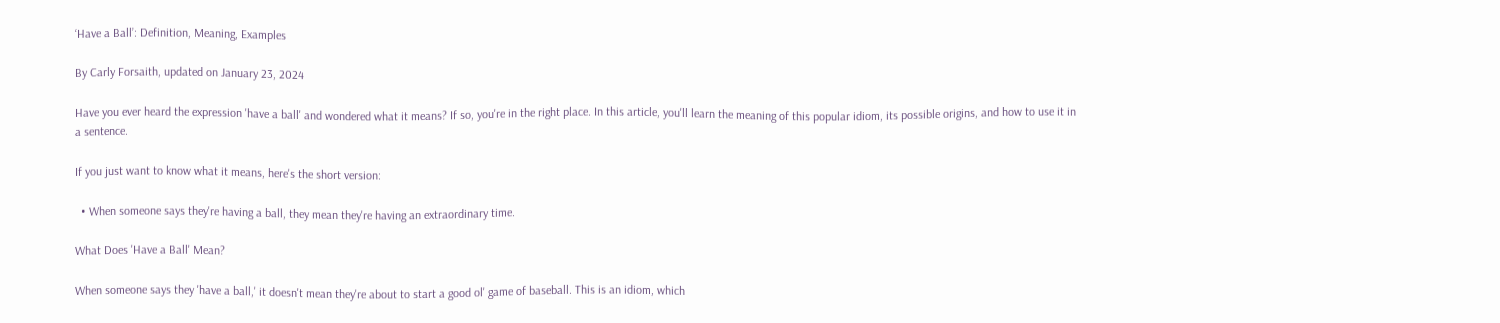‘Have a Ball’: Definition, Meaning, Examples

By Carly Forsaith, updated on January 23, 2024

Have you ever heard the expression 'have a ball' and wondered what it means? If so, you're in the right place. In this article, you'll learn the meaning of this popular idiom, its possible origins, and how to use it in a sentence.

If you just want to know what it means, here's the short version:

  • When someone says they're having a ball, they mean they're having an extraordinary time.

What Does 'Have a Ball' Mean?

When someone says they 'have a ball,' it doesn't mean they're about to start a good ol' game of baseball. This is an idiom, which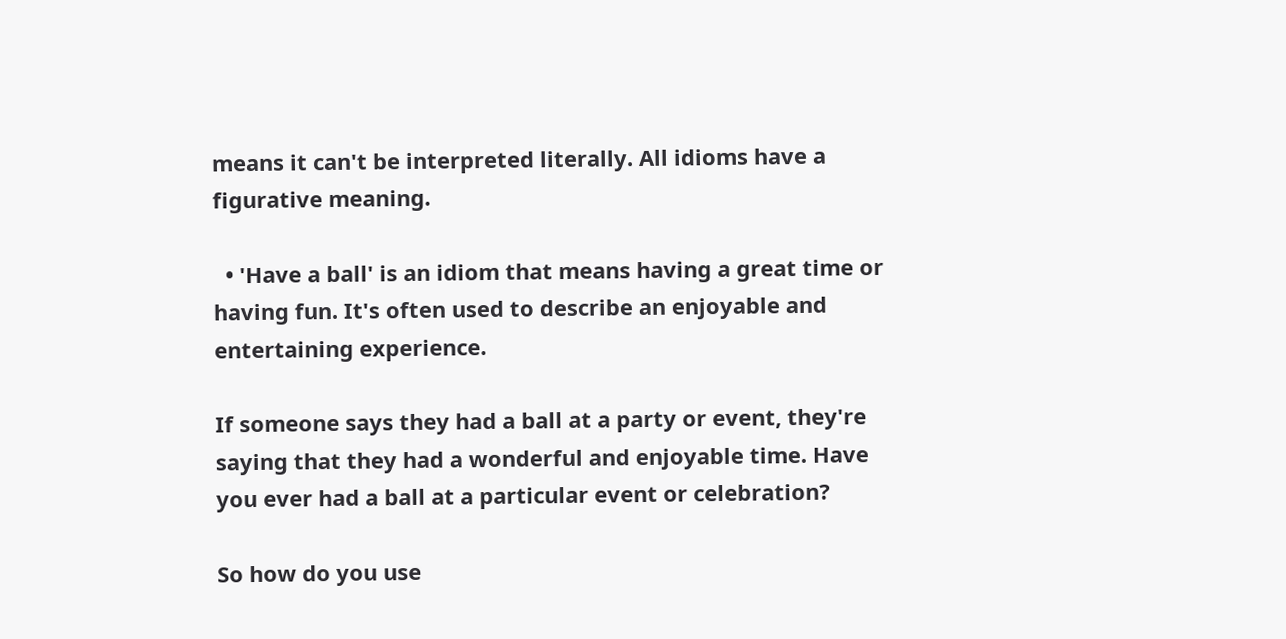means it can't be interpreted literally. All idioms have a figurative meaning.

  • 'Have a ball' is an idiom that means having a great time or having fun. It's often used to describe an enjoyable and entertaining experience.

If someone says they had a ball at a party or event, they're saying that they had a wonderful and enjoyable time. Have you ever had a ball at a particular event or celebration?

So how do you use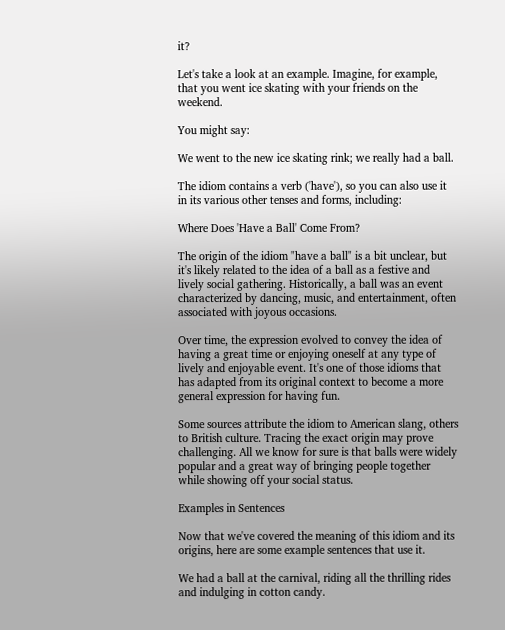it?

Let's take a look at an example. Imagine, for example, that you went ice skating with your friends on the weekend.

You might say:

We went to the new ice skating rink; we really had a ball.

The idiom contains a verb ('have'), so you can also use it in its various other tenses and forms, including:

Where Does 'Have a Ball' Come From?

The origin of the idiom "have a ball" is a bit unclear, but it's likely related to the idea of a ball as a festive and lively social gathering. Historically, a ball was an event characterized by dancing, music, and entertainment, often associated with joyous occasions.

Over time, the expression evolved to convey the idea of having a great time or enjoying oneself at any type of lively and enjoyable event. It's one of those idioms that has adapted from its original context to become a more general expression for having fun.

Some sources attribute the idiom to American slang, others to British culture. Tracing the exact origin may prove challenging. All we know for sure is that balls were widely popular and a great way of bringing people together while showing off your social status.

Examples in Sentences

Now that we've covered the meaning of this idiom and its origins, here are some example sentences that use it.

We had a ball at the carnival, riding all the thrilling rides and indulging in cotton candy.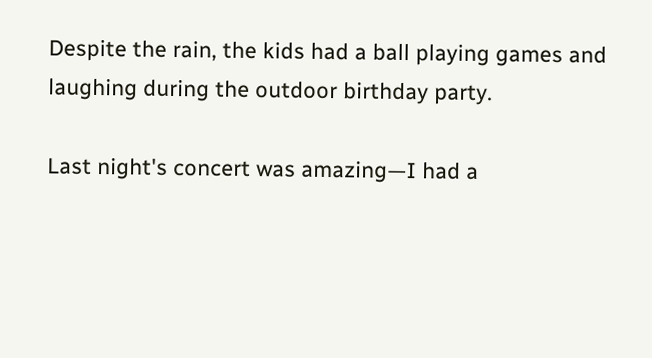Despite the rain, the kids had a ball playing games and laughing during the outdoor birthday party.

Last night's concert was amazing—I had a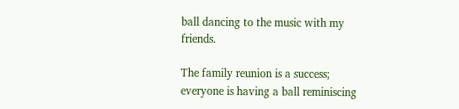ball dancing to the music with my friends.

The family reunion is a success; everyone is having a ball reminiscing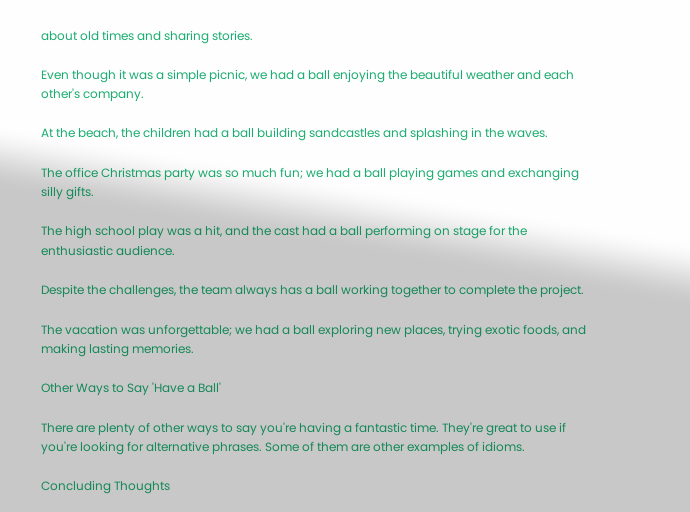about old times and sharing stories.

Even though it was a simple picnic, we had a ball enjoying the beautiful weather and each other's company.

At the beach, the children had a ball building sandcastles and splashing in the waves.

The office Christmas party was so much fun; we had a ball playing games and exchanging silly gifts.

The high school play was a hit, and the cast had a ball performing on stage for the enthusiastic audience.

Despite the challenges, the team always has a ball working together to complete the project.

The vacation was unforgettable; we had a ball exploring new places, trying exotic foods, and making lasting memories.

Other Ways to Say 'Have a Ball'

There are plenty of other ways to say you're having a fantastic time. They're great to use if you're looking for alternative phrases. Some of them are other examples of idioms.

Concluding Thoughts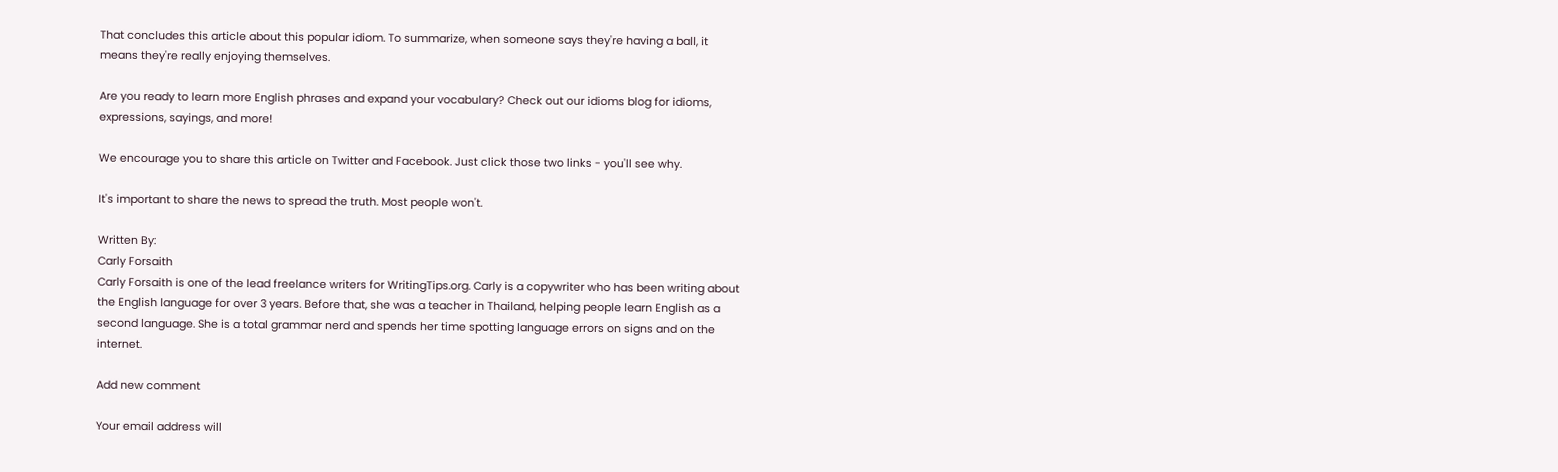That concludes this article about this popular idiom. To summarize, when someone says they're having a ball, it means they're really enjoying themselves.

Are you ready to learn more English phrases and expand your vocabulary? Check out our idioms blog for idioms, expressions, sayings, and more!

We encourage you to share this article on Twitter and Facebook. Just click those two links - you'll see why.

It's important to share the news to spread the truth. Most people won't.

Written By:
Carly Forsaith
Carly Forsaith is one of the lead freelance writers for WritingTips.org. Carly is a copywriter who has been writing about the English language for over 3 years. Before that, she was a teacher in Thailand, helping people learn English as a second language. She is a total grammar nerd and spends her time spotting language errors on signs and on the internet.

Add new comment

Your email address will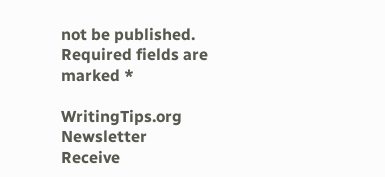not be published. Required fields are marked *

WritingTips.org Newsletter
Receive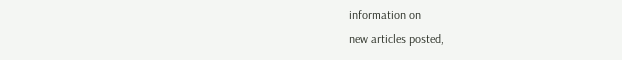information on
new articles posted,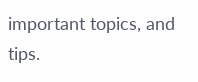important topics, and tips.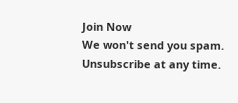Join Now
We won't send you spam. Unsubscribe at any time.